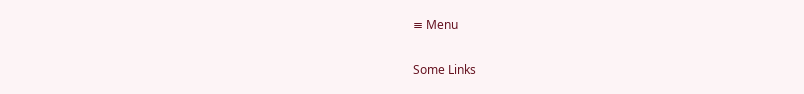≡ Menu

Some Links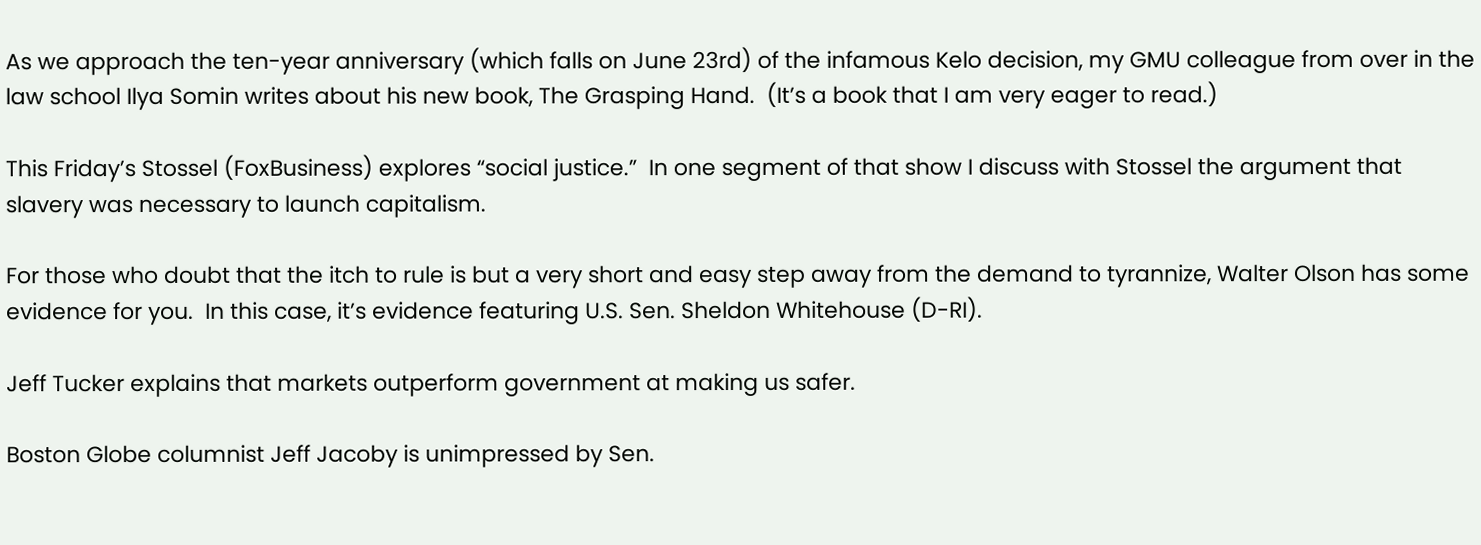As we approach the ten-year anniversary (which falls on June 23rd) of the infamous Kelo decision, my GMU colleague from over in the law school Ilya Somin writes about his new book, The Grasping Hand.  (It’s a book that I am very eager to read.)

This Friday’s Stossel (FoxBusiness) explores “social justice.”  In one segment of that show I discuss with Stossel the argument that slavery was necessary to launch capitalism.

For those who doubt that the itch to rule is but a very short and easy step away from the demand to tyrannize, Walter Olson has some evidence for you.  In this case, it’s evidence featuring U.S. Sen. Sheldon Whitehouse (D-RI).

Jeff Tucker explains that markets outperform government at making us safer.

Boston Globe columnist Jeff Jacoby is unimpressed by Sen.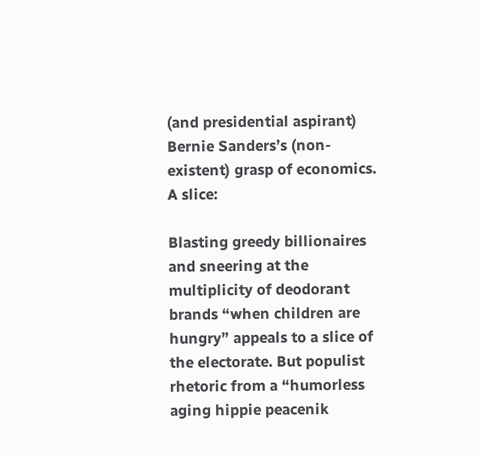(and presidential aspirant) Bernie Sanders’s (non-existent) grasp of economics.  A slice:

Blasting greedy billionaires and sneering at the multiplicity of deodorant brands “when children are hungry” appeals to a slice of the electorate. But populist rhetoric from a “humorless aging hippie peacenik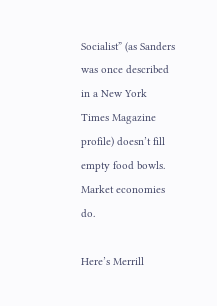Socialist” (as Sanders was once described in a New York Times Magazine profile) doesn’t fill empty food bowls. Market economies do.

Here’s Merrill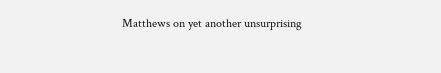Matthews on yet another unsurprising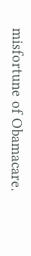misfortune of Obamacare.